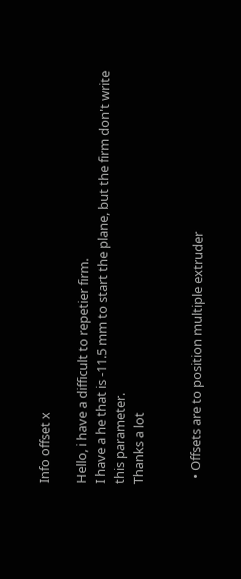Info offset x

Hello, i have a difficult to repetier firm.
I have a he that is -11.5 mm to start the plane, but the firm don't write this parameter.
Thanks a lot


  • Offsets are to position multiple extruder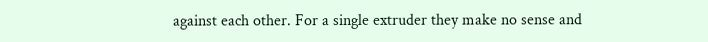against each other. For a single extruder they make no sense and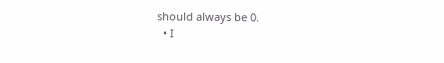should always be 0.
  • I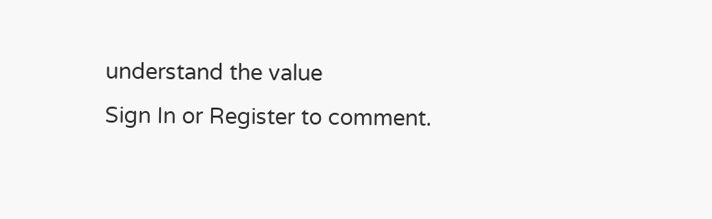understand the value
Sign In or Register to comment.